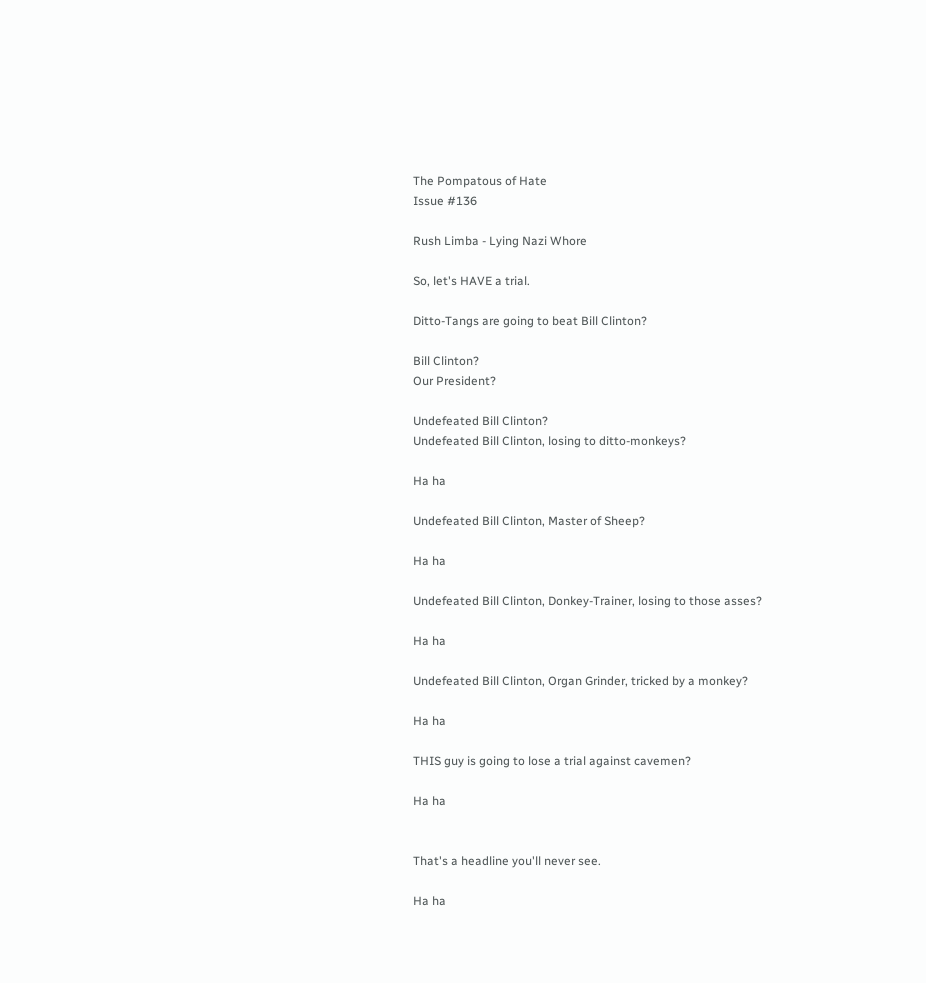The Pompatous of Hate
Issue #136

Rush Limba - Lying Nazi Whore

So, let's HAVE a trial.

Ditto-Tangs are going to beat Bill Clinton?

Bill Clinton?
Our President?

Undefeated Bill Clinton?
Undefeated Bill Clinton, losing to ditto-monkeys?

Ha ha

Undefeated Bill Clinton, Master of Sheep?

Ha ha

Undefeated Bill Clinton, Donkey-Trainer, losing to those asses?

Ha ha

Undefeated Bill Clinton, Organ Grinder, tricked by a monkey?

Ha ha

THIS guy is going to lose a trial against cavemen?

Ha ha


That's a headline you'll never see.

Ha ha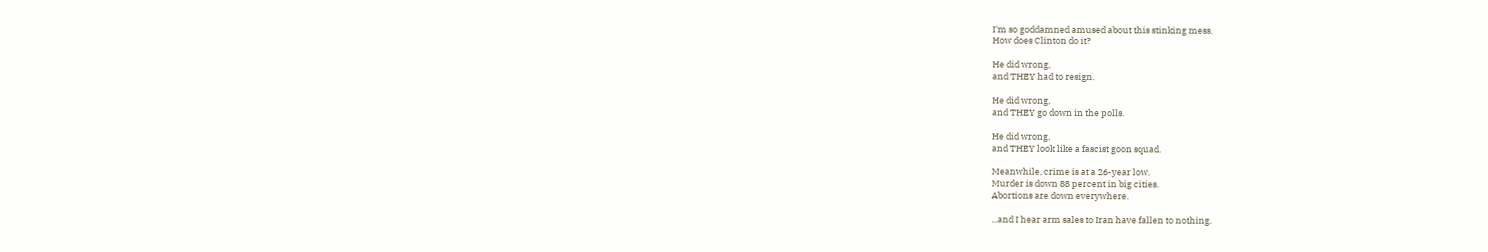I'm so goddamned amused about this stinking mess.
How does Clinton do it?

He did wrong,
and THEY had to resign.

He did wrong,
and THEY go down in the polls.

He did wrong,
and THEY look like a fascist goon squad.

Meanwhile, crime is at a 26-year low.
Murder is down 88 percent in big cities.
Abortions are down everywhere.

...and I hear arm sales to Iran have fallen to nothing.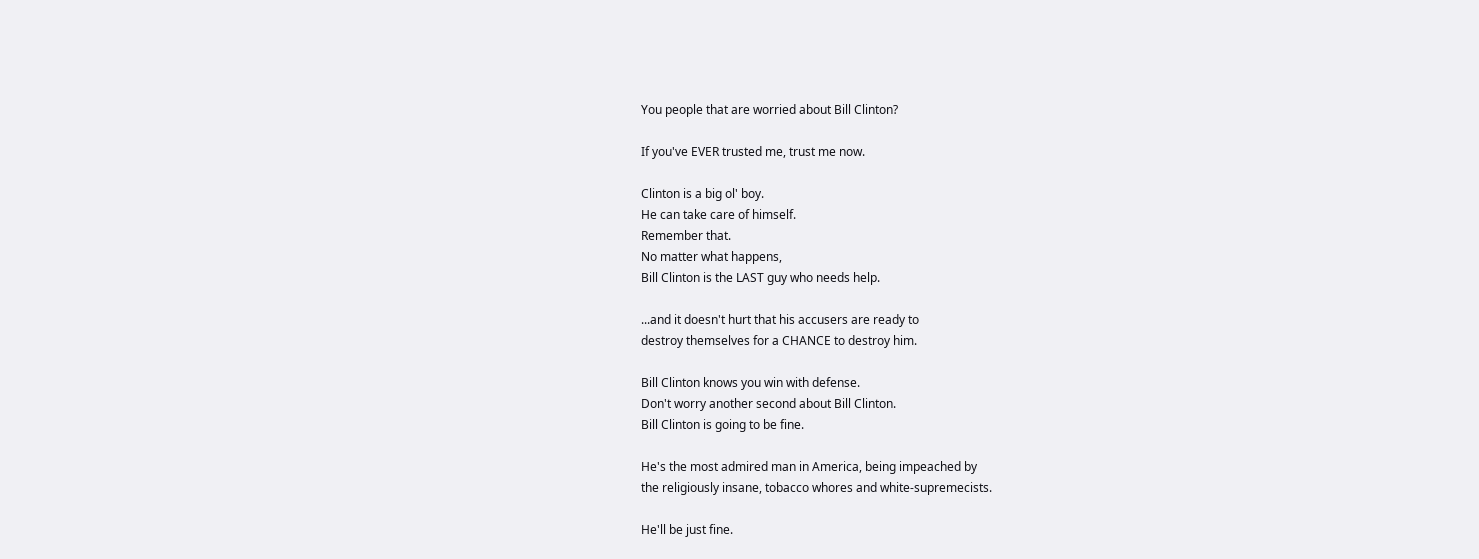You people that are worried about Bill Clinton?

If you've EVER trusted me, trust me now.

Clinton is a big ol' boy.
He can take care of himself.
Remember that.
No matter what happens,
Bill Clinton is the LAST guy who needs help.

...and it doesn't hurt that his accusers are ready to
destroy themselves for a CHANCE to destroy him.

Bill Clinton knows you win with defense.
Don't worry another second about Bill Clinton.
Bill Clinton is going to be fine.

He's the most admired man in America, being impeached by
the religiously insane, tobacco whores and white-supremecists.

He'll be just fine.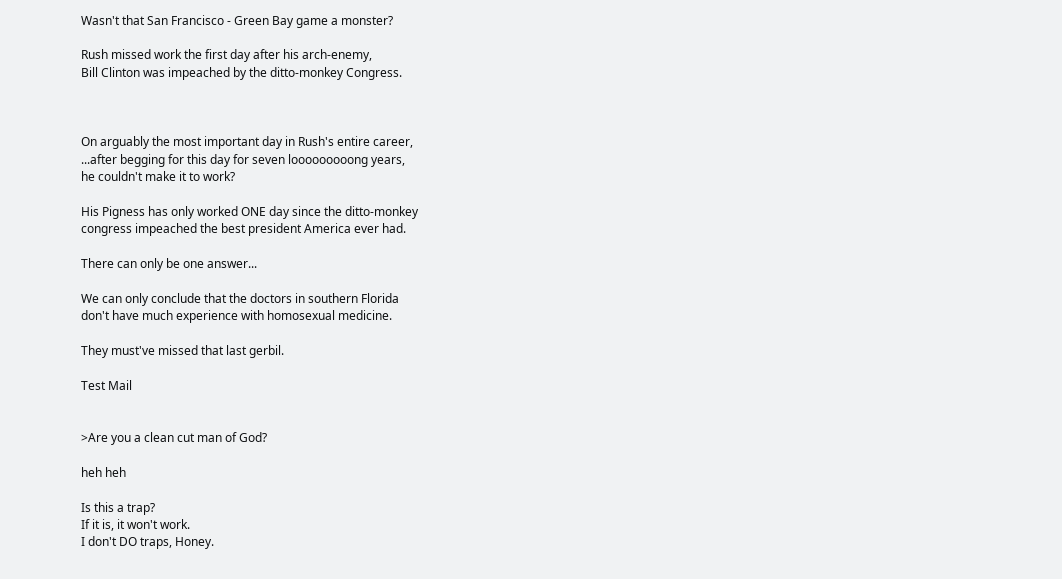Wasn't that San Francisco - Green Bay game a monster?

Rush missed work the first day after his arch-enemy,
Bill Clinton was impeached by the ditto-monkey Congress.



On arguably the most important day in Rush's entire career,
...after begging for this day for seven looooooooong years,
he couldn't make it to work?

His Pigness has only worked ONE day since the ditto-monkey
congress impeached the best president America ever had.

There can only be one answer...

We can only conclude that the doctors in southern Florida
don't have much experience with homosexual medicine.

They must've missed that last gerbil.

Test Mail


>Are you a clean cut man of God?

heh heh

Is this a trap?
If it is, it won't work.
I don't DO traps, Honey.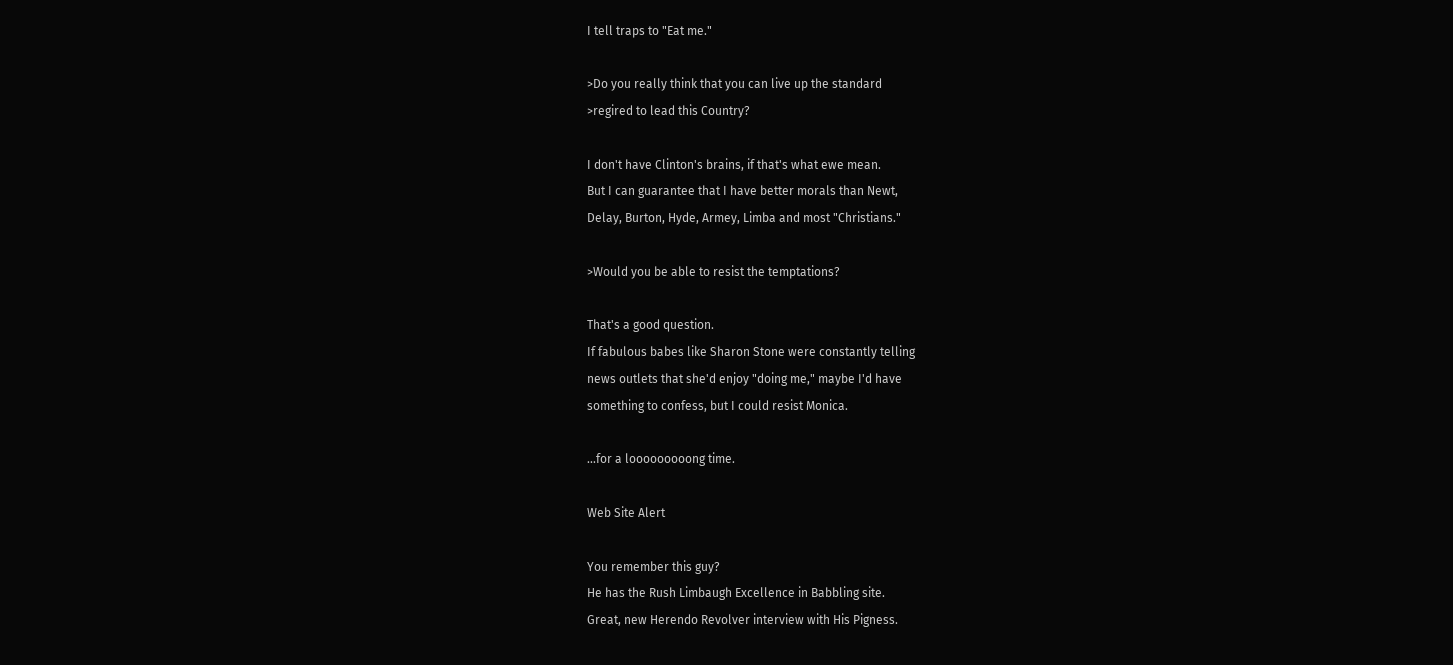I tell traps to "Eat me."

>Do you really think that you can live up the standard
>regired to lead this Country?

I don't have Clinton's brains, if that's what ewe mean.
But I can guarantee that I have better morals than Newt,
Delay, Burton, Hyde, Armey, Limba and most "Christians."

>Would you be able to resist the temptations?

That's a good question.
If fabulous babes like Sharon Stone were constantly telling
news outlets that she'd enjoy "doing me," maybe I'd have
something to confess, but I could resist Monica.

...for a looooooooong time.

Web Site Alert

You remember this guy?
He has the Rush Limbaugh Excellence in Babbling site.
Great, new Herendo Revolver interview with His Pigness.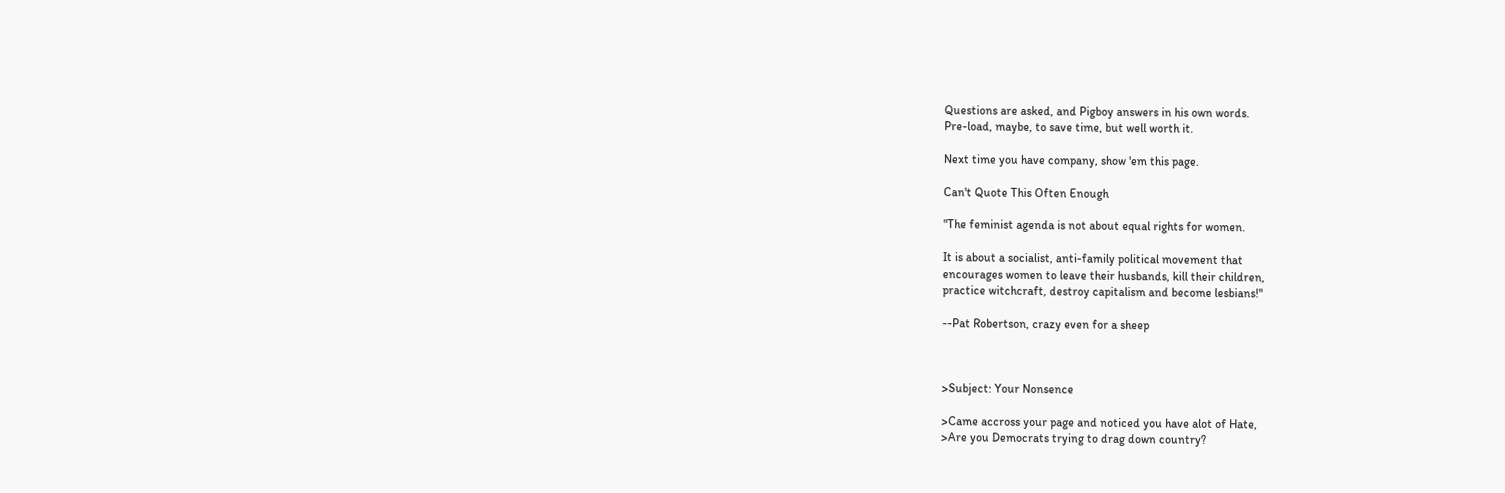Questions are asked, and Pigboy answers in his own words.
Pre-load, maybe, to save time, but well worth it.

Next time you have company, show 'em this page.

Can't Quote This Often Enough

"The feminist agenda is not about equal rights for women.

It is about a socialist, anti-family political movement that
encourages women to leave their husbands, kill their children,
practice witchcraft, destroy capitalism and become lesbians!"

--Pat Robertson, crazy even for a sheep



>Subject: Your Nonsence

>Came accross your page and noticed you have alot of Hate,
>Are you Democrats trying to drag down country?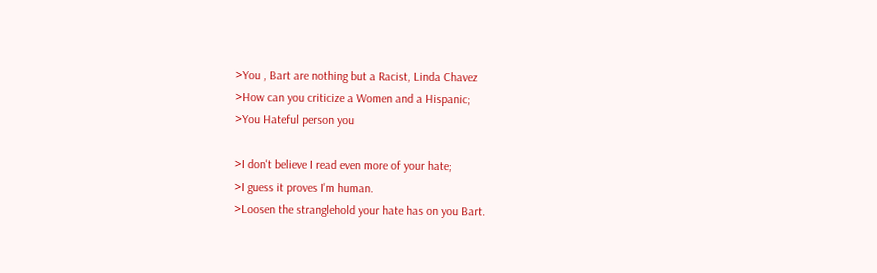>You , Bart are nothing but a Racist, Linda Chavez
>How can you criticize a Women and a Hispanic;
>You Hateful person you

>I don't believe I read even more of your hate;
>I guess it proves I'm human.
>Loosen the stranglehold your hate has on you Bart.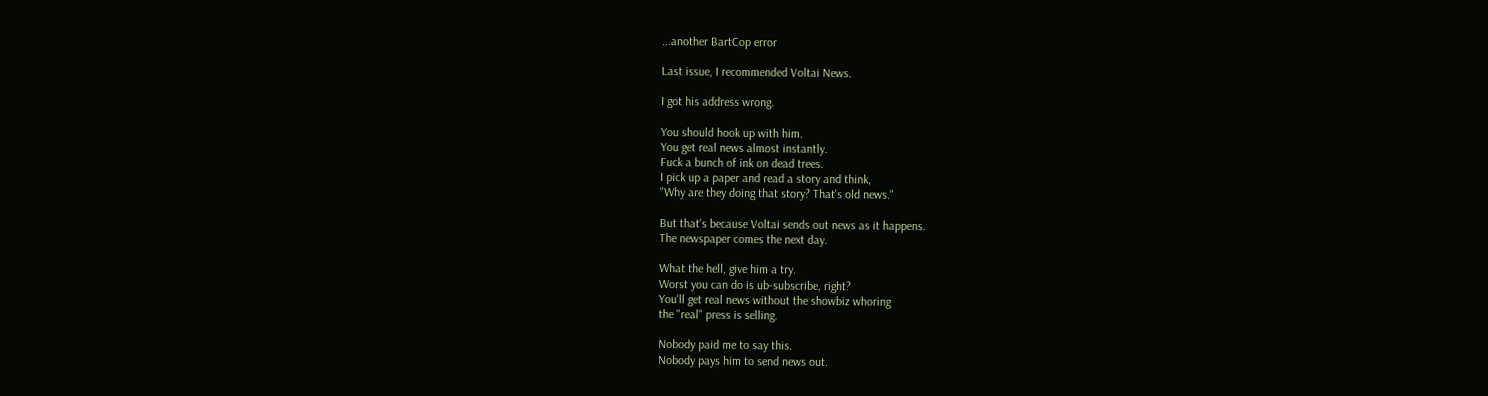...another BartCop error

Last issue, I recommended Voltai News.

I got his address wrong.

You should hook up with him.
You get real news almost instantly.
Fuck a bunch of ink on dead trees.
I pick up a paper and read a story and think,
"Why are they doing that story? That's old news."

But that's because Voltai sends out news as it happens.
The newspaper comes the next day.

What the hell, give him a try.
Worst you can do is ub-subscribe, right?
You'll get real news without the showbiz whoring
the "real" press is selling.

Nobody paid me to say this.
Nobody pays him to send news out.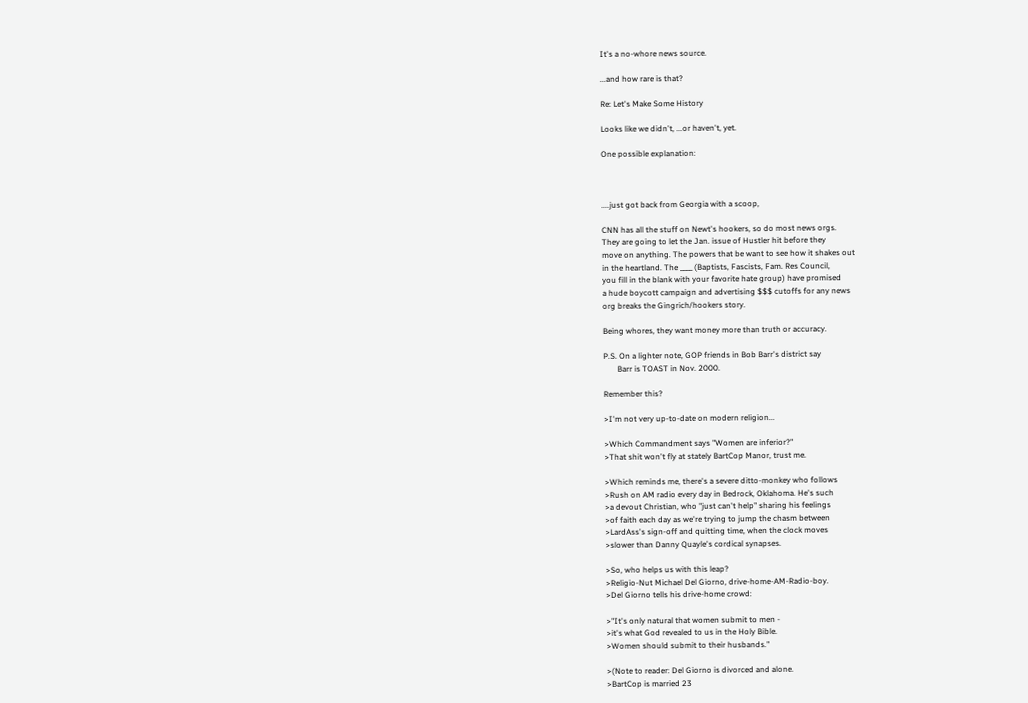It's a no-whore news source.

...and how rare is that?

Re: Let's Make Some History

Looks like we didn't, ...or haven't, yet.

One possible explanation:



....just got back from Georgia with a scoop,

CNN has all the stuff on Newt's hookers, so do most news orgs.
They are going to let the Jan. issue of Hustler hit before they
move on anything. The powers that be want to see how it shakes out
in the heartland. The ____ (Baptists, Fascists, Fam. Res Council,
you fill in the blank with your favorite hate group) have promised
a hude boycott campaign and advertising $$$ cutoffs for any news
org breaks the Gingrich/hookers story.

Being whores, they want money more than truth or accuracy.

P.S. On a lighter note, GOP friends in Bob Barr's district say
       Barr is TOAST in Nov. 2000.

Remember this?

>I'm not very up-to-date on modern religion...

>Which Commandment says "Women are inferior?"
>That shit won't fly at stately BartCop Manor, trust me.

>Which reminds me, there's a severe ditto-monkey who follows
>Rush on AM radio every day in Bedrock, Oklahoma. He's such
>a devout Christian, who "just can't help" sharing his feelings
>of faith each day as we're trying to jump the chasm between
>LardAss's sign-off and quitting time, when the clock moves
>slower than Danny Quayle's cordical synapses.

>So, who helps us with this leap?
>Religio-Nut Michael Del Giorno, drive-home-AM-Radio-boy.
>Del Giorno tells his drive-home crowd:

>"It's only natural that women submit to men -
>it's what God revealed to us in the Holy Bible.
>Women should submit to their husbands."

>(Note to reader: Del Giorno is divorced and alone.
>BartCop is married 23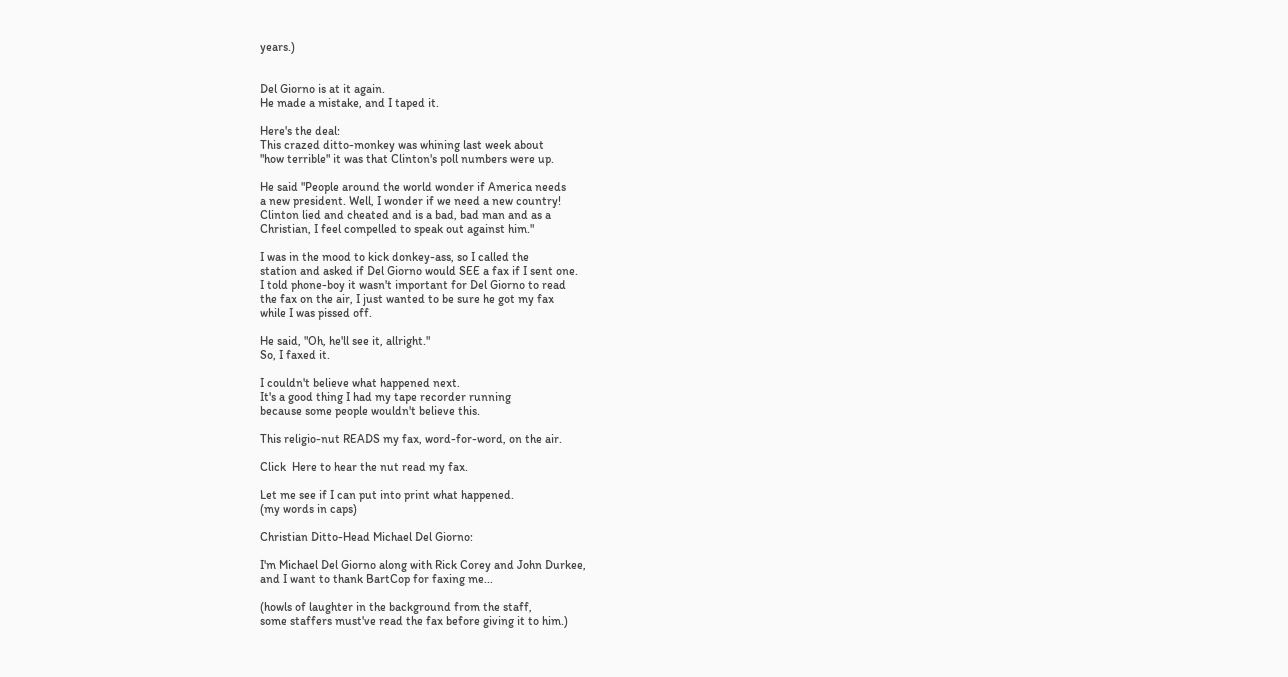years.)


Del Giorno is at it again.
He made a mistake, and I taped it.

Here's the deal:
This crazed ditto-monkey was whining last week about
"how terrible" it was that Clinton's poll numbers were up.

He said "People around the world wonder if America needs
a new president. Well, I wonder if we need a new country!
Clinton lied and cheated and is a bad, bad man and as a
Christian, I feel compelled to speak out against him."

I was in the mood to kick donkey-ass, so I called the
station and asked if Del Giorno would SEE a fax if I sent one.
I told phone-boy it wasn't important for Del Giorno to read
the fax on the air, I just wanted to be sure he got my fax
while I was pissed off.

He said, "Oh, he'll see it, allright."
So, I faxed it.

I couldn't believe what happened next.
It's a good thing I had my tape recorder running
because some people wouldn't believe this.

This religio-nut READS my fax, word-for-word, on the air.

Click  Here to hear the nut read my fax.

Let me see if I can put into print what happened.
(my words in caps)

Christian Ditto-Head Michael Del Giorno:

I'm Michael Del Giorno along with Rick Corey and John Durkee,
and I want to thank BartCop for faxing me...

(howls of laughter in the background from the staff,
some staffers must've read the fax before giving it to him.)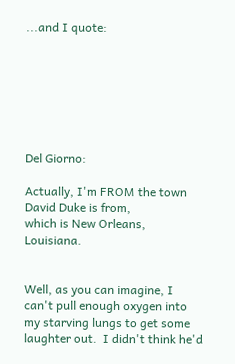...and I quote:







Del Giorno:

Actually, I'm FROM the town David Duke is from,
which is New Orleans, Louisiana.


Well, as you can imagine, I can't pull enough oxygen into my starving lungs to get some
laughter out.  I didn't think he'd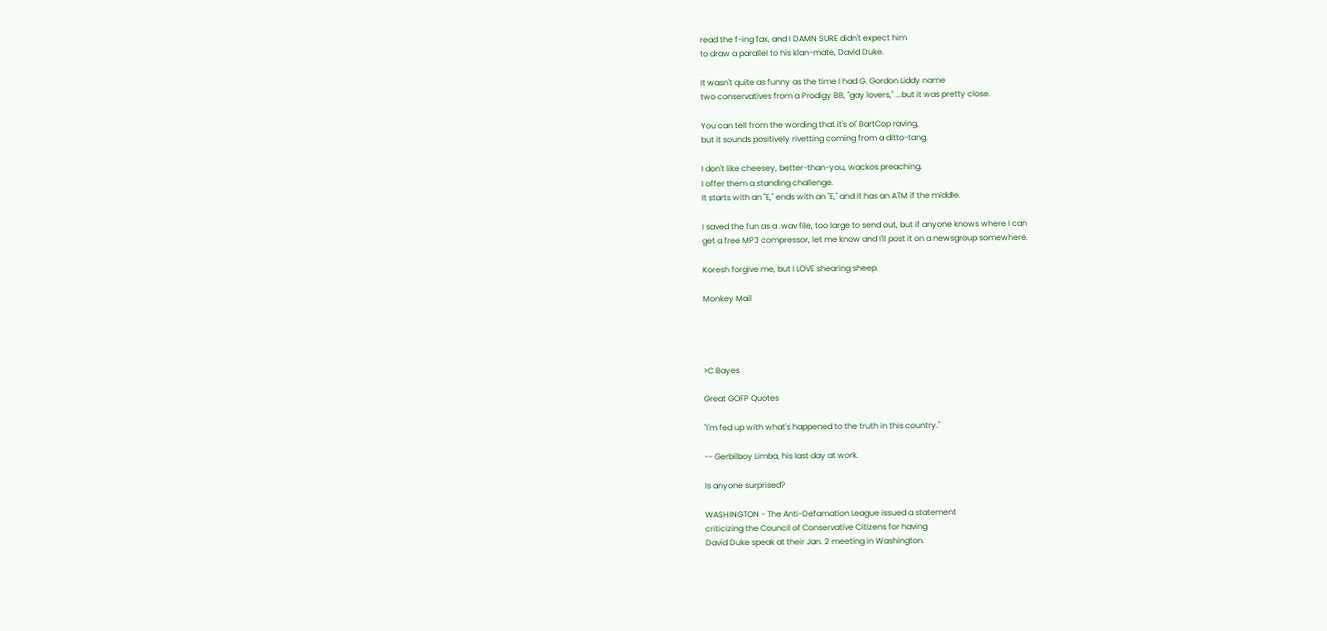read the f-ing fax, and I DAMN SURE didn't expect him
to draw a parallel to his klan-mate, David Duke.

It wasn't quite as funny as the time I had G. Gordon Liddy name
two conservatives from a Prodigy BB, "gay lovers," ...but it was pretty close.

You can tell from the wording that it's ol' BartCop raving,
but it sounds positively rivetting coming from a ditto-tang.

I don't like cheesey, better-than-you, wackos preaching.
I offer them a standing challenge.
It starts with an "E," ends with an "E," and it has an ATM if the middle.

I saved the fun as a .wav file, too large to send out, but if anyone knows where I can
get a free MP3 compressor, let me know and I'll post it on a newsgroup somewhere.

Koresh forgive me, but I LOVE shearing sheep.

Monkey Mail




>C Bayes

Great GOFP Quotes

"I'm fed up with what's happened to the truth in this country."

-- Gerbilboy Limba, his last day at work.

Is anyone surprised?

WASHINGTON - The Anti-Defamation League issued a statement
criticizing the Council of Conservative Citizens for having
David Duke speak at their Jan. 2 meeting in Washington.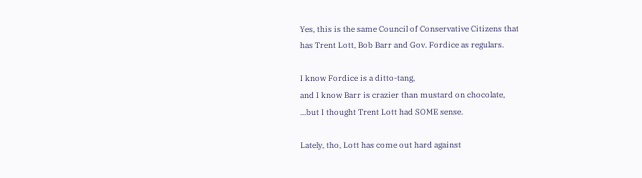Yes, this is the same Council of Conservative Citizens that
has Trent Lott, Bob Barr and Gov. Fordice as regulars.

I know Fordice is a ditto-tang,
and I know Barr is crazier than mustard on chocolate,
...but I thought Trent Lott had SOME sense.

Lately, tho, Lott has come out hard against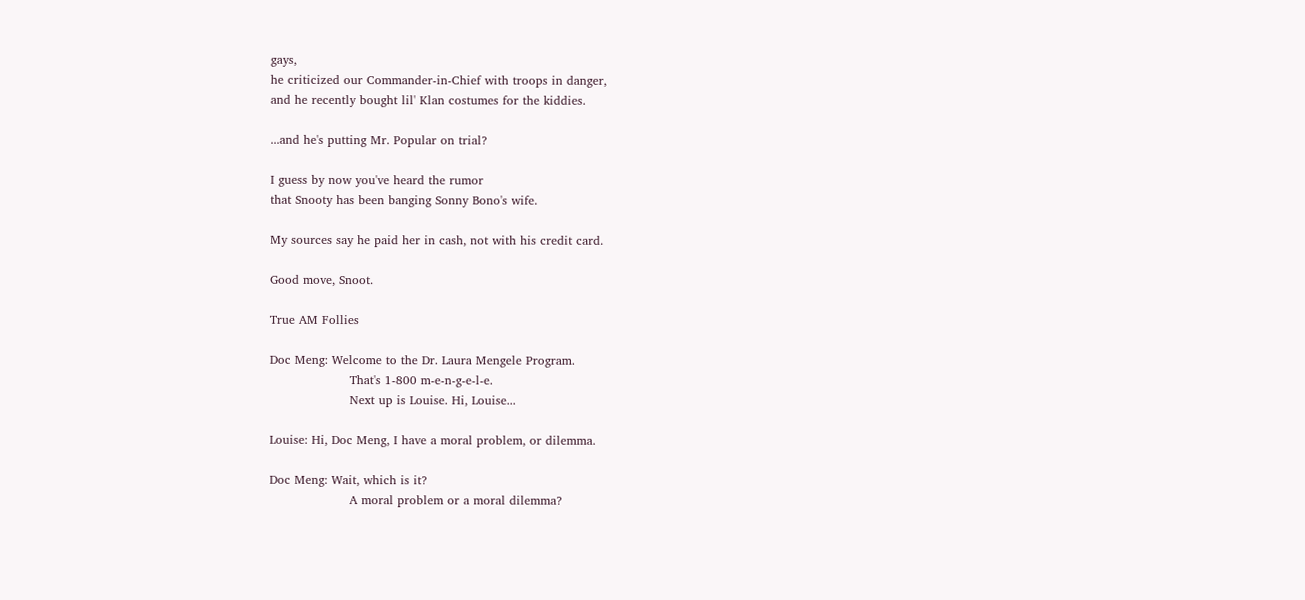gays,
he criticized our Commander-in-Chief with troops in danger,
and he recently bought lil' Klan costumes for the kiddies.

...and he's putting Mr. Popular on trial?

I guess by now you've heard the rumor
that Snooty has been banging Sonny Bono's wife.

My sources say he paid her in cash, not with his credit card.

Good move, Snoot.

True AM Follies

Doc Meng: Welcome to the Dr. Laura Mengele Program.
                    That's 1-800 m-e-n-g-e-l-e.
                    Next up is Louise. Hi, Louise...

Louise: Hi, Doc Meng, I have a moral problem, or dilemma.

Doc Meng: Wait, which is it?
                    A moral problem or a moral dilemma?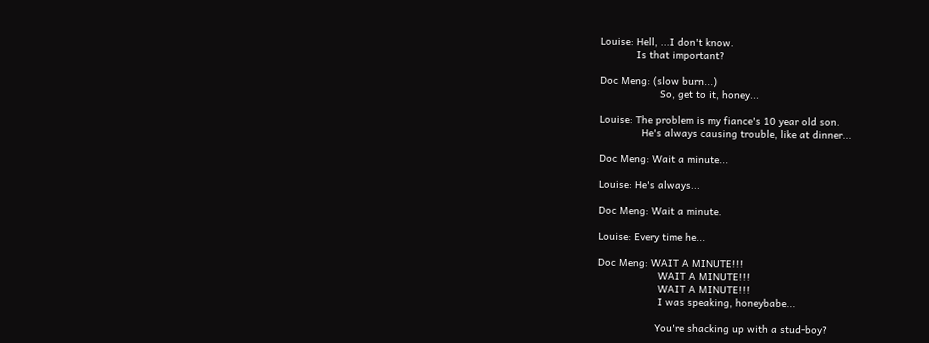Louise: Hell, ...I don't know.
            Is that important?

Doc Meng: (slow burn...)
                    So, get to it, honey...

Louise: The problem is my fiance's 10 year old son.
              He's always causing trouble, like at dinner...

Doc Meng: Wait a minute...

Louise: He's always...

Doc Meng: Wait a minute.

Louise: Every time he...

Doc Meng: WAIT A MINUTE!!!
                    WAIT A MINUTE!!!
                    WAIT A MINUTE!!!
                    I was speaking, honeybabe...

                   You're shacking up with a stud-boy?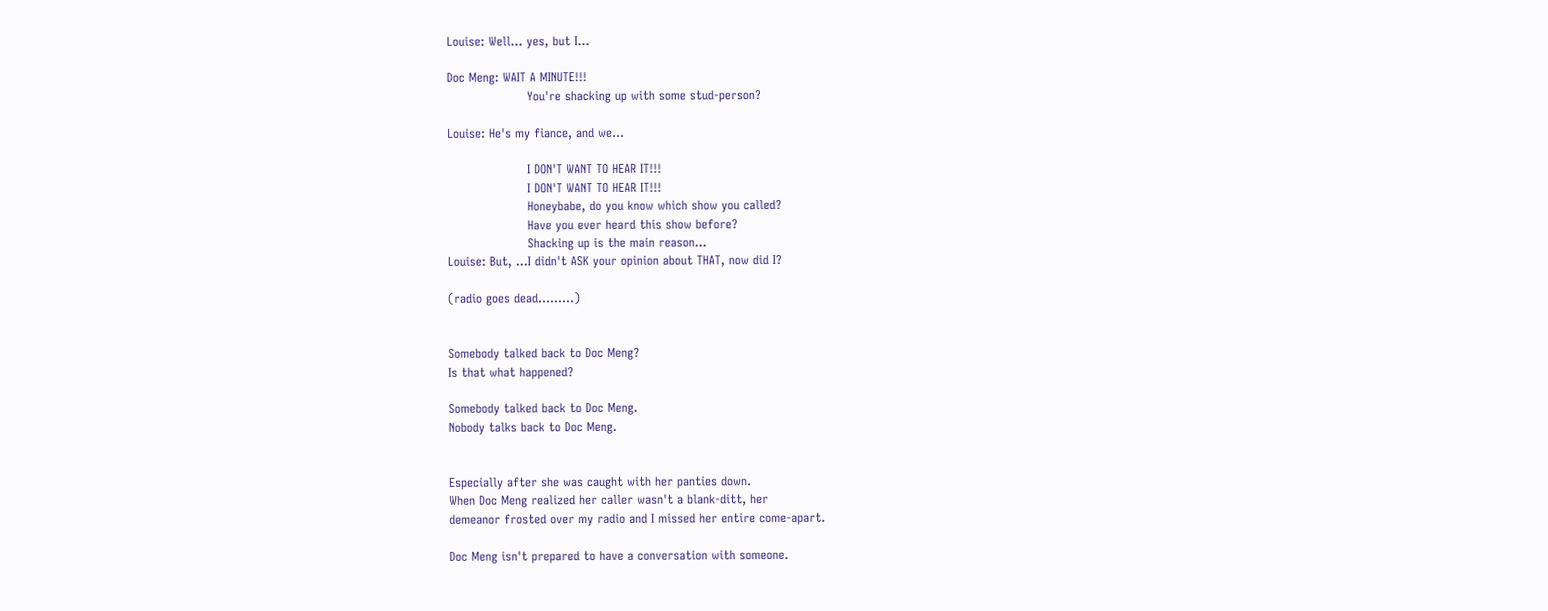Louise: Well... yes, but I...

Doc Meng: WAIT A MINUTE!!!
                    You're shacking up with some stud-person?

Louise: He's my fiance, and we...

                    I DON'T WANT TO HEAR IT!!!
                    I DON'T WANT TO HEAR IT!!!
                    Honeybabe, do you know which show you called?
                    Have you ever heard this show before?
                    Shacking up is the main reason...
Louise: But, ...I didn't ASK your opinion about THAT, now did I?

(radio goes dead.........)


Somebody talked back to Doc Meng?
Is that what happened?

Somebody talked back to Doc Meng.
Nobody talks back to Doc Meng.


Especially after she was caught with her panties down.
When Doc Meng realized her caller wasn't a blank-ditt, her
demeanor frosted over my radio and I missed her entire come-apart.

Doc Meng isn't prepared to have a conversation with someone.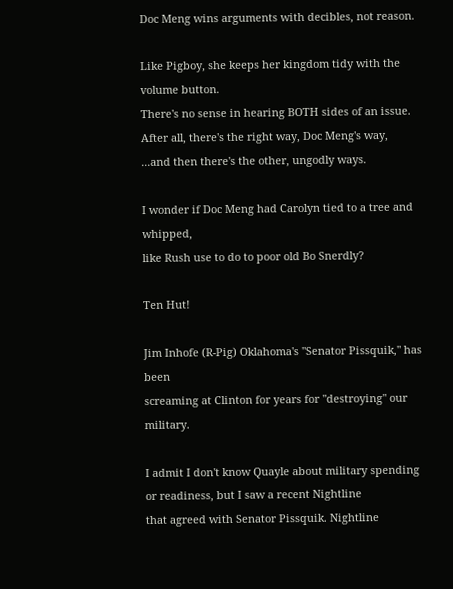Doc Meng wins arguments with decibles, not reason.

Like Pigboy, she keeps her kingdom tidy with the volume button.
There's no sense in hearing BOTH sides of an issue.
After all, there's the right way, Doc Meng's way,
...and then there's the other, ungodly ways.

I wonder if Doc Meng had Carolyn tied to a tree and whipped,
like Rush use to do to poor old Bo Snerdly?

Ten Hut!

Jim Inhofe (R-Pig) Oklahoma's "Senator Pissquik," has been
screaming at Clinton for years for "destroying" our military.

I admit I don't know Quayle about military spending or readiness, but I saw a recent Nightline
that agreed with Senator Pissquik. Nightline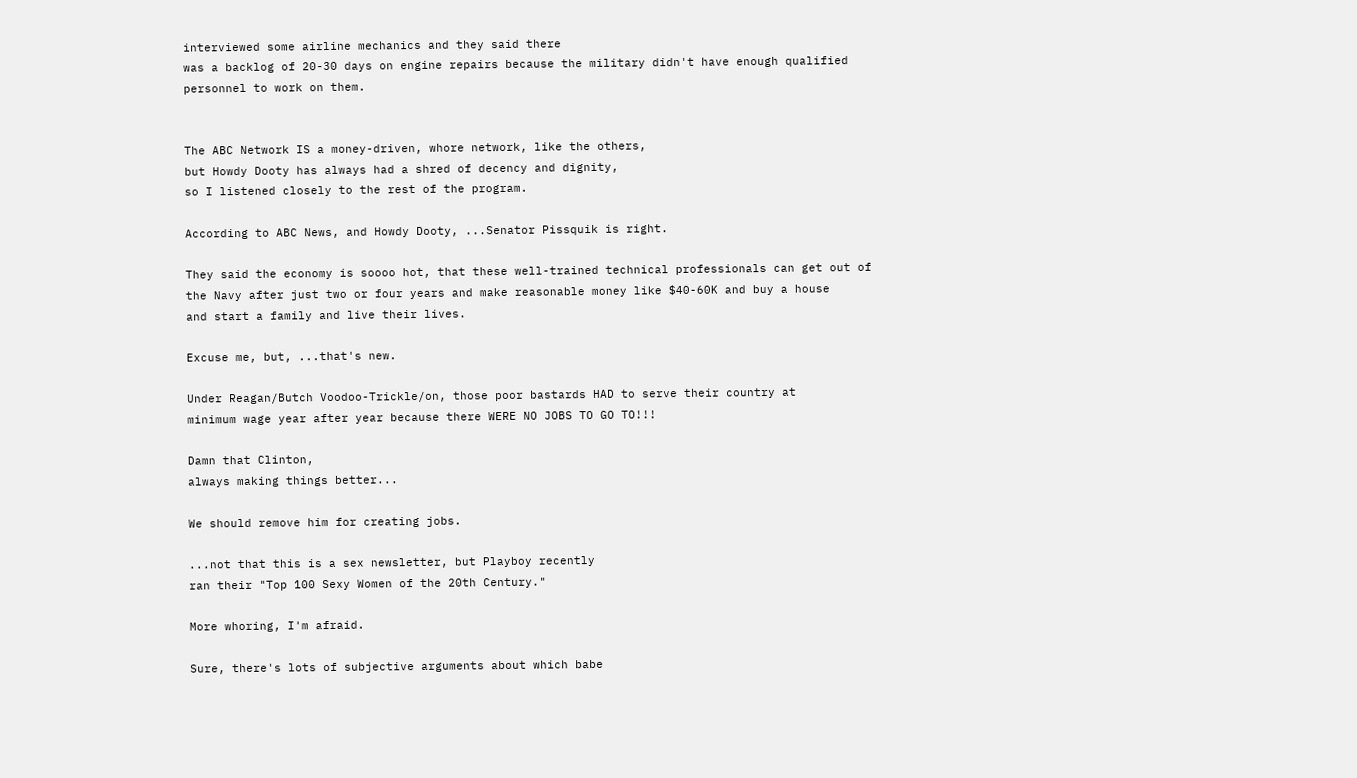interviewed some airline mechanics and they said there
was a backlog of 20-30 days on engine repairs because the military didn't have enough qualified
personnel to work on them.


The ABC Network IS a money-driven, whore network, like the others,
but Howdy Dooty has always had a shred of decency and dignity,
so I listened closely to the rest of the program.

According to ABC News, and Howdy Dooty, ...Senator Pissquik is right.

They said the economy is soooo hot, that these well-trained technical professionals can get out of
the Navy after just two or four years and make reasonable money like $40-60K and buy a house
and start a family and live their lives.

Excuse me, but, ...that's new.

Under Reagan/Butch Voodoo-Trickle/on, those poor bastards HAD to serve their country at
minimum wage year after year because there WERE NO JOBS TO GO TO!!!

Damn that Clinton,
always making things better...

We should remove him for creating jobs.

...not that this is a sex newsletter, but Playboy recently
ran their "Top 100 Sexy Women of the 20th Century."

More whoring, I'm afraid.

Sure, there's lots of subjective arguments about which babe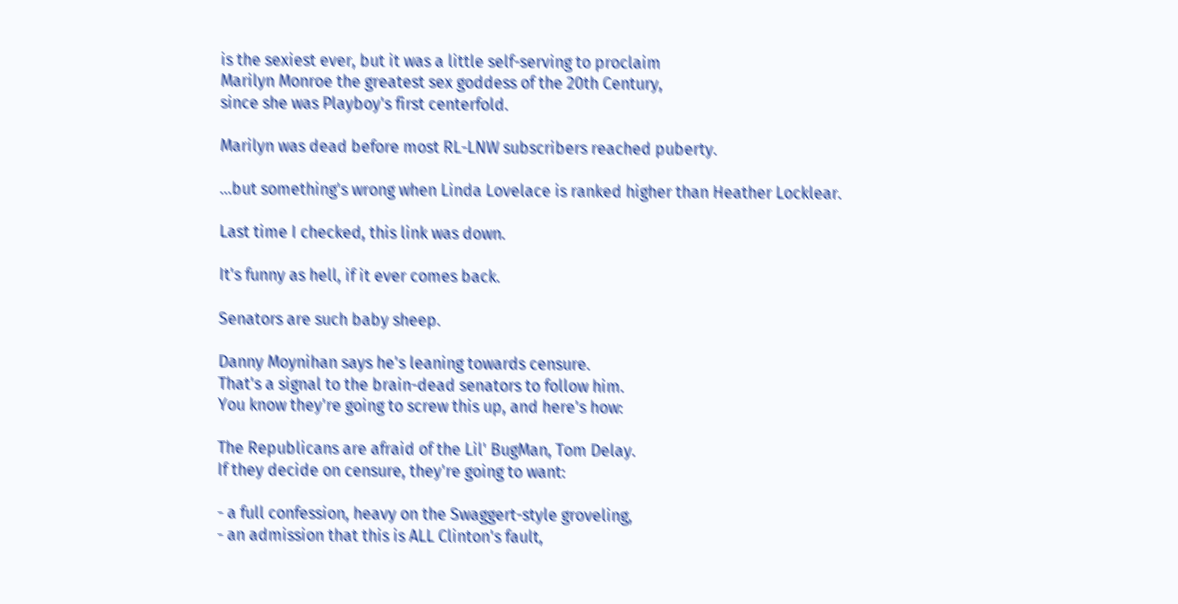is the sexiest ever, but it was a little self-serving to proclaim
Marilyn Monroe the greatest sex goddess of the 20th Century,
since she was Playboy's first centerfold.

Marilyn was dead before most RL-LNW subscribers reached puberty.

...but something's wrong when Linda Lovelace is ranked higher than Heather Locklear.

Last time I checked, this link was down.

It's funny as hell, if it ever comes back.

Senators are such baby sheep.

Danny Moynihan says he's leaning towards censure.
That's a signal to the brain-dead senators to follow him.
You know they're going to screw this up, and here's how:

The Republicans are afraid of the Lil' BugMan, Tom Delay.
If they decide on censure, they're going to want:

- a full confession, heavy on the Swaggert-style groveling,
- an admission that this is ALL Clinton's fault,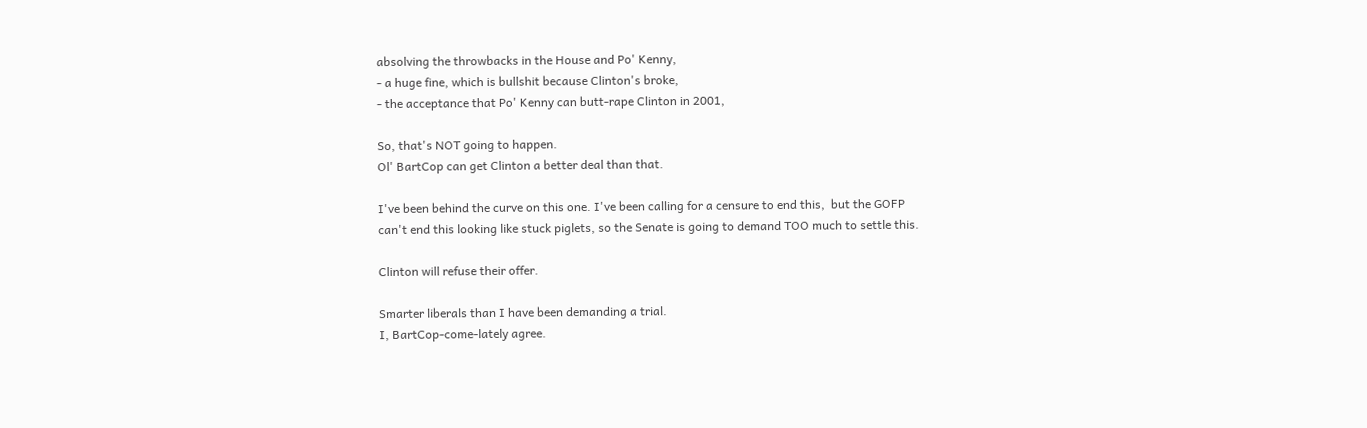absolving the throwbacks in the House and Po' Kenny,
- a huge fine, which is bullshit because Clinton's broke,
- the acceptance that Po' Kenny can butt-rape Clinton in 2001,

So, that's NOT going to happen.
Ol' BartCop can get Clinton a better deal than that.

I've been behind the curve on this one. I've been calling for a censure to end this,  but the GOFP
can't end this looking like stuck piglets, so the Senate is going to demand TOO much to settle this.

Clinton will refuse their offer.

Smarter liberals than I have been demanding a trial.
I, BartCop-come-lately agree.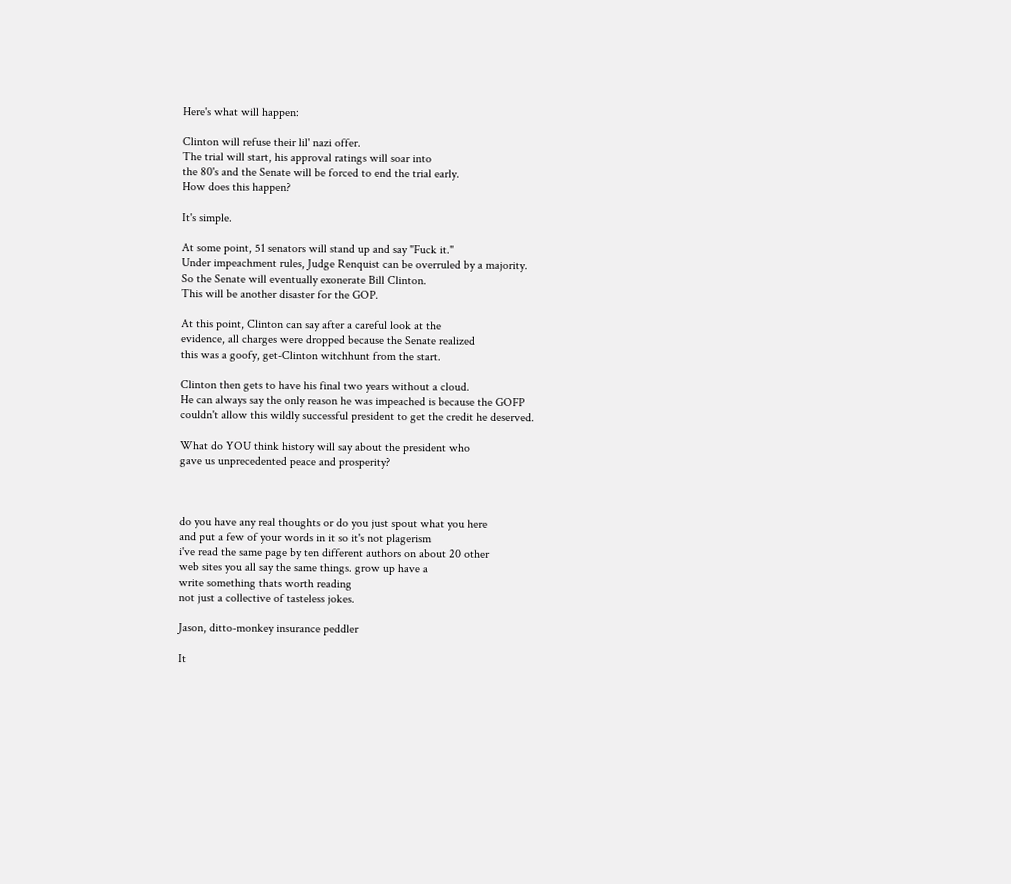Here's what will happen:

Clinton will refuse their lil' nazi offer.
The trial will start, his approval ratings will soar into
the 80's and the Senate will be forced to end the trial early.
How does this happen?

It's simple.

At some point, 51 senators will stand up and say "Fuck it."
Under impeachment rules, Judge Renquist can be overruled by a majority.
So the Senate will eventually exonerate Bill Clinton.
This will be another disaster for the GOP.

At this point, Clinton can say after a careful look at the
evidence, all charges were dropped because the Senate realized
this was a goofy, get-Clinton witchhunt from the start.

Clinton then gets to have his final two years without a cloud.
He can always say the only reason he was impeached is because the GOFP
couldn't allow this wildly successful president to get the credit he deserved.

What do YOU think history will say about the president who
gave us unprecedented peace and prosperity?



do you have any real thoughts or do you just spout what you here
and put a few of your words in it so it's not plagerism
i've read the same page by ten different authors on about 20 other
web sites you all say the same things. grow up have a
write something thats worth reading
not just a collective of tasteless jokes.

Jason, ditto-monkey insurance peddler

It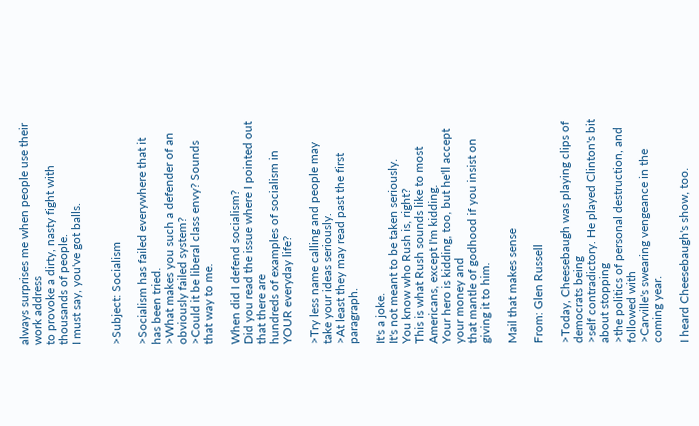always surprises me when people use their work address
to provoke a dirty, nasty fight with thousands of people.
I must say, you've got balls.


>Subject: Socialism

>Socialism has failed everywhere that it has been tried.
>What makes you such a defender of an obviously failed system?
>Could it be liberal class envy? Sounds that way to me.

When did I defend socialism?
Did you read the issue where I pointed out that there are
hundreds of examples of socialism in YOUR everyday life?

>Try less name calling and people may take your ideas seriously.
>At least they may read past the first paragraph.

It's a joke.
It's not meant to be taken seriously.
You know who Rush is, right?
This is what Rush sounds like to most Americans, except I'm kidding.
Your hero is kidding, too, but he'll accept your money and
that mantle of godhood if you insist on giving it to him.

Mail that makes sense

From: Glen Russell

>Today, Cheesebaugh was playing clips of democrats being
>self contradictory. He played Clinton's bit about stopping
>the politics of personal destruction, and followed with
>Carville's swearing vengeance in the coming year.

I heard Cheesebaugh's show, too.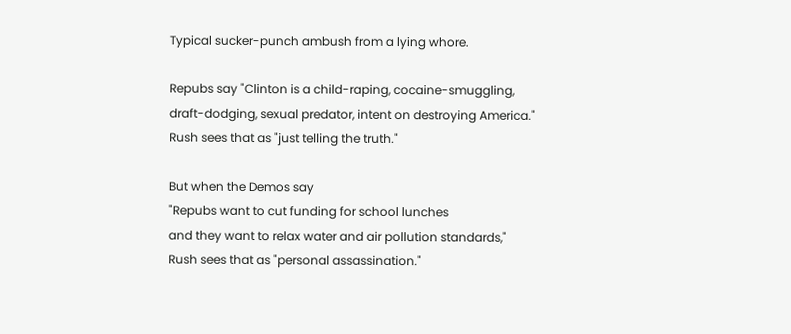Typical sucker-punch ambush from a lying whore.

Repubs say "Clinton is a child-raping, cocaine-smuggling,
draft-dodging, sexual predator, intent on destroying America."
Rush sees that as "just telling the truth."

But when the Demos say
"Repubs want to cut funding for school lunches
and they want to relax water and air pollution standards,"
Rush sees that as "personal assassination."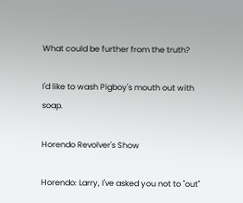What could be further from the truth?

I'd like to wash Pigboy's mouth out with soap.

Horendo Revolver's Show

Horendo: Larry, I've asked you not to "out"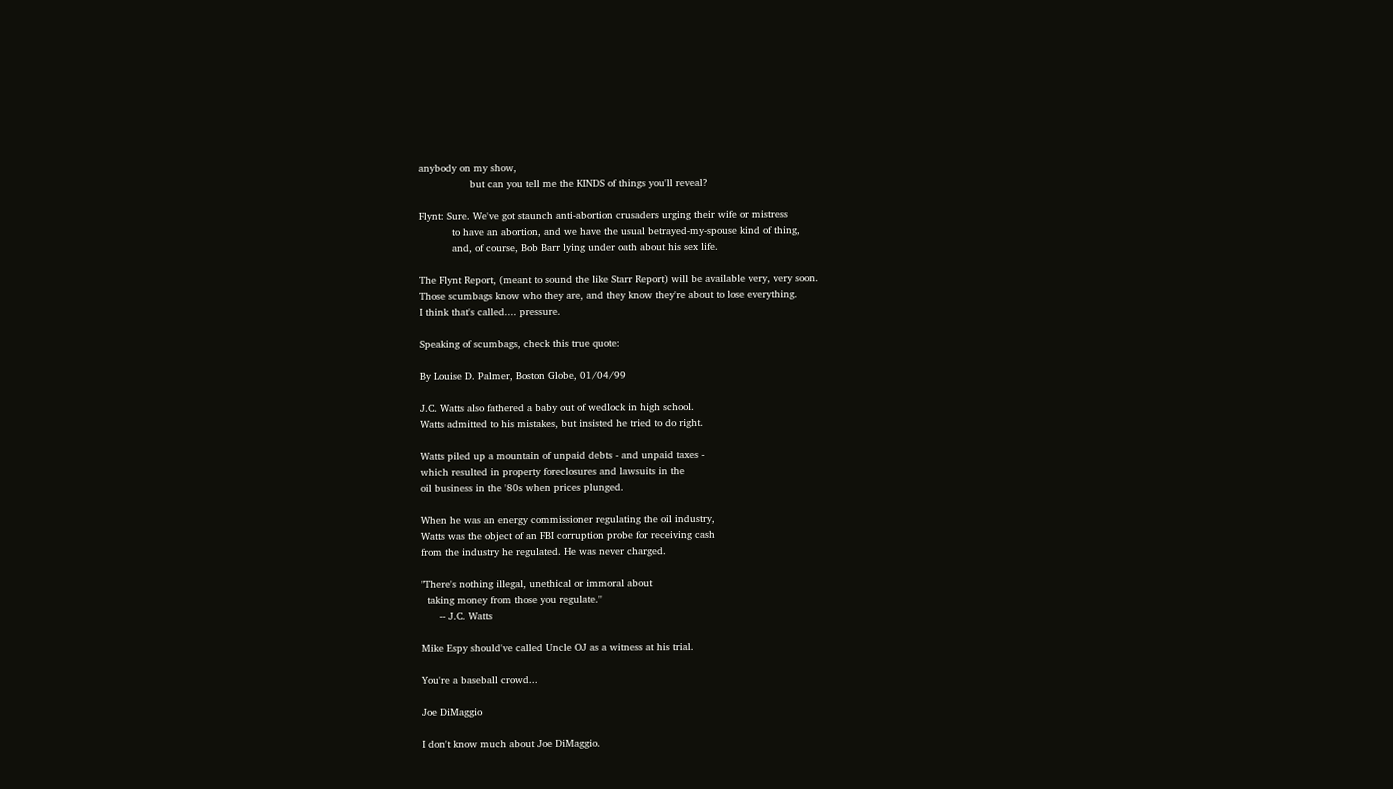anybody on my show,
                 but can you tell me the KINDS of things you'll reveal?

Flynt: Sure. We've got staunch anti-abortion crusaders urging their wife or mistress
           to have an abortion, and we have the usual betrayed-my-spouse kind of thing,
           and, of course, Bob Barr lying under oath about his sex life.

The Flynt Report, (meant to sound the like Starr Report) will be available very, very soon.
Those scumbags know who they are, and they know they're about to lose everything.
I think that's called.... pressure.

Speaking of scumbags, check this true quote:

By Louise D. Palmer, Boston Globe, 01/04/99

J.C. Watts also fathered a baby out of wedlock in high school.
Watts admitted to his mistakes, but insisted he tried to do right.

Watts piled up a mountain of unpaid debts - and unpaid taxes -
which resulted in property foreclosures and lawsuits in the
oil business in the '80s when prices plunged.

When he was an energy commissioner regulating the oil industry,
Watts was the object of an FBI corruption probe for receiving cash
from the industry he regulated. He was never charged.

"There's nothing illegal, unethical or immoral about
  taking money from those you regulate.''
      -- J.C. Watts

Mike Espy should've called Uncle OJ as a witness at his trial.

You're a baseball crowd...

Joe DiMaggio

I don't know much about Joe DiMaggio.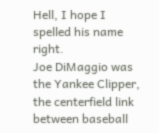Hell, I hope I spelled his name right.
Joe DiMaggio was the Yankee Clipper, the centerfield link
between baseball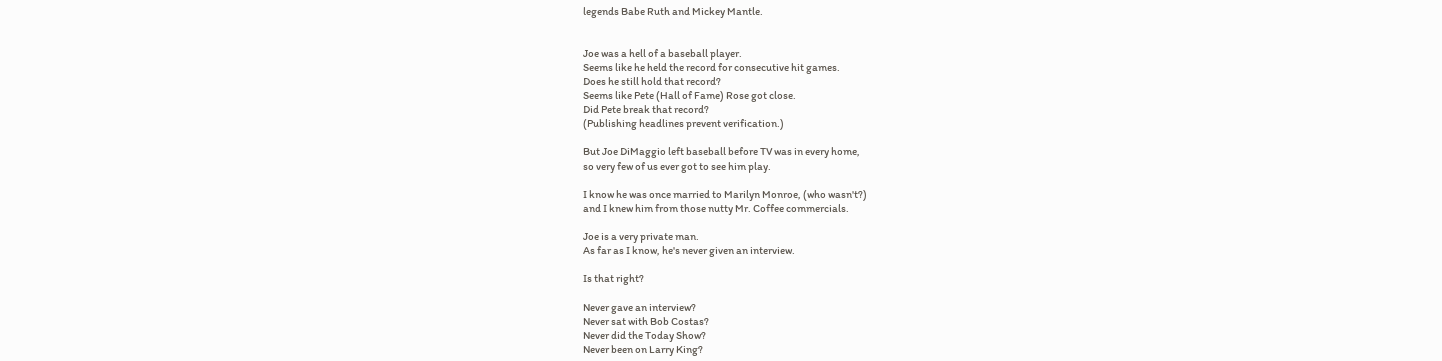legends Babe Ruth and Mickey Mantle.


Joe was a hell of a baseball player.
Seems like he held the record for consecutive hit games.
Does he still hold that record?
Seems like Pete (Hall of Fame) Rose got close.
Did Pete break that record?
(Publishing headlines prevent verification.)

But Joe DiMaggio left baseball before TV was in every home,
so very few of us ever got to see him play.

I know he was once married to Marilyn Monroe, (who wasn't?)
and I knew him from those nutty Mr. Coffee commercials.

Joe is a very private man.
As far as I know, he's never given an interview.

Is that right?

Never gave an interview?
Never sat with Bob Costas?
Never did the Today Show?
Never been on Larry King?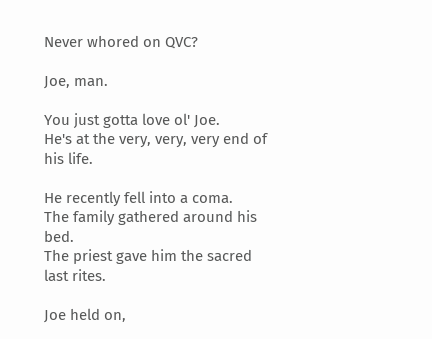Never whored on QVC?

Joe, man.

You just gotta love ol' Joe.
He's at the very, very, very end of his life.

He recently fell into a coma.
The family gathered around his bed.
The priest gave him the sacred last rites.

Joe held on,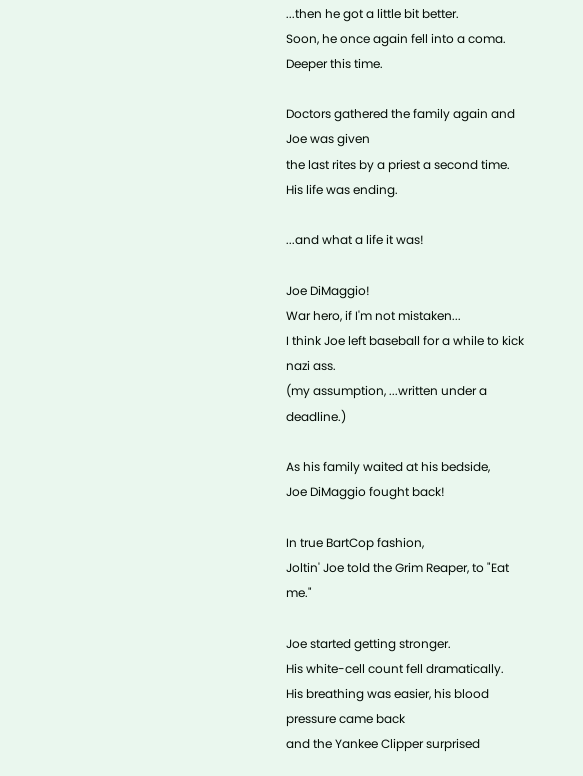...then he got a little bit better.
Soon, he once again fell into a coma.
Deeper this time.

Doctors gathered the family again and Joe was given
the last rites by a priest a second time.
His life was ending.

...and what a life it was!

Joe DiMaggio!
War hero, if I'm not mistaken...
I think Joe left baseball for a while to kick nazi ass.
(my assumption, ...written under a deadline.)

As his family waited at his bedside,
Joe DiMaggio fought back!

In true BartCop fashion,
Joltin' Joe told the Grim Reaper, to "Eat me."

Joe started getting stronger.
His white-cell count fell dramatically.
His breathing was easier, his blood pressure came back
and the Yankee Clipper surprised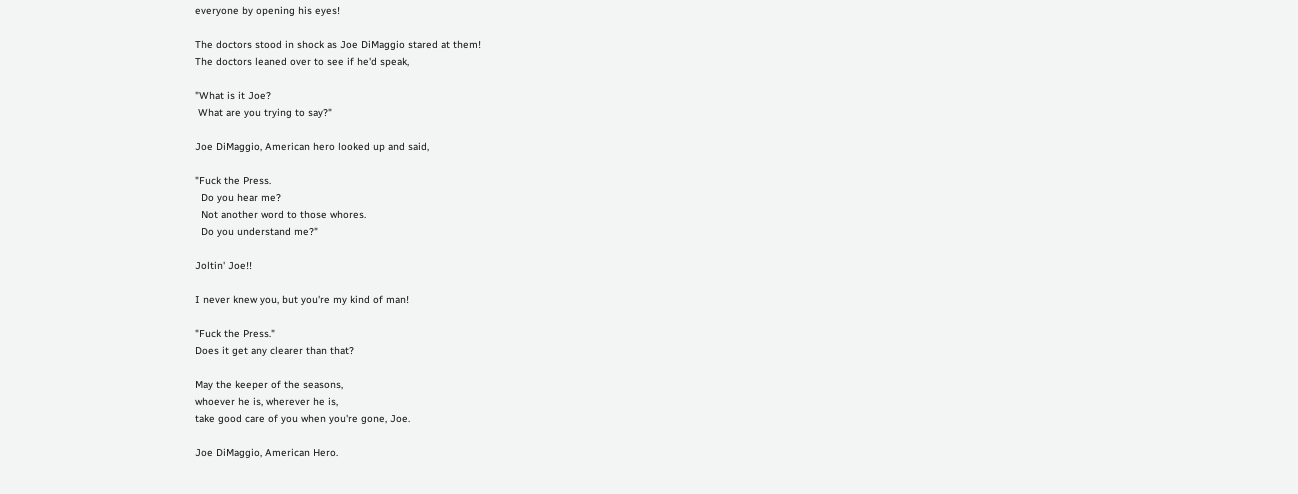everyone by opening his eyes!

The doctors stood in shock as Joe DiMaggio stared at them!
The doctors leaned over to see if he'd speak,

"What is it Joe?
 What are you trying to say?"

Joe DiMaggio, American hero looked up and said,

"Fuck the Press.
  Do you hear me?
  Not another word to those whores.
  Do you understand me?"

Joltin' Joe!!

I never knew you, but you're my kind of man!

"Fuck the Press."
Does it get any clearer than that?

May the keeper of the seasons,
whoever he is, wherever he is,
take good care of you when you're gone, Joe.

Joe DiMaggio, American Hero.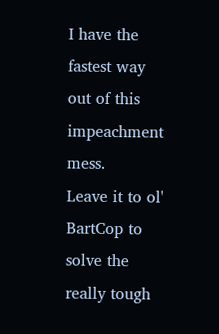I have the fastest way out of this impeachment mess.
Leave it to ol' BartCop to solve the really tough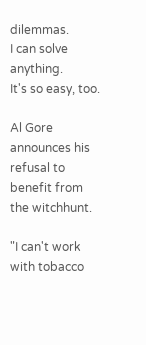dilemmas.
I can solve anything.
It's so easy, too.

Al Gore announces his refusal to benefit from the witchhunt.

"I can't work with tobacco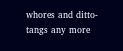whores and ditto-tangs any more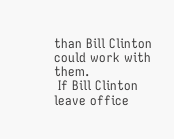than Bill Clinton could work with them.
 If Bill Clinton leave office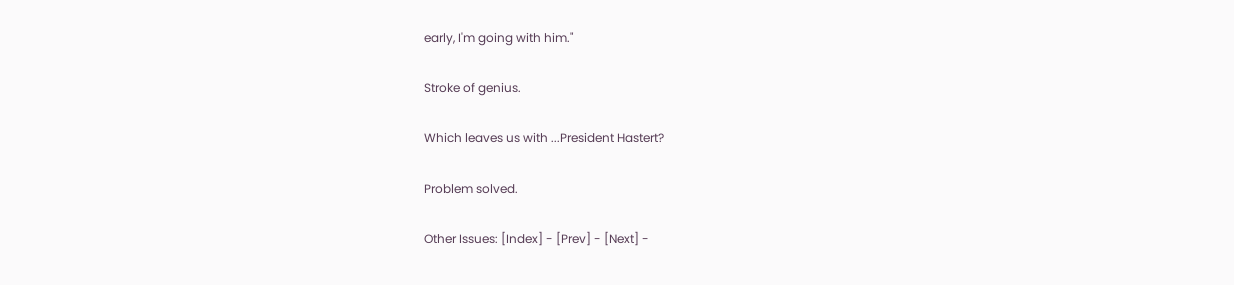early, I'm going with him."

Stroke of genius.

Which leaves us with ...President Hastert?

Problem solved.

Other Issues: [Index] - [Prev] - [Next] -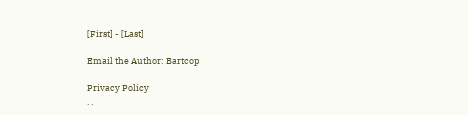[First] - [Last]

Email the Author: Bartcop

Privacy Policy
. .